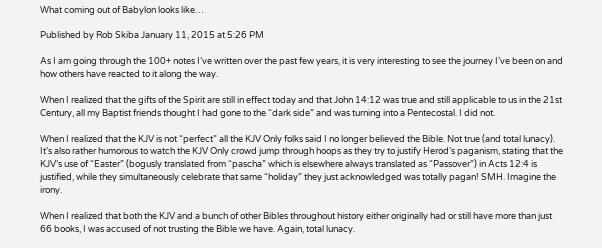What coming out of Babylon looks like…

Published by Rob Skiba January 11, 2015 at 5:26 PM

As I am going through the 100+ notes I’ve written over the past few years, it is very interesting to see the journey I’ve been on and how others have reacted to it along the way.

When I realized that the gifts of the Spirit are still in effect today and that John 14:12 was true and still applicable to us in the 21st Century, all my Baptist friends thought I had gone to the “dark side” and was turning into a Pentecostal. I did not.

When I realized that the KJV is not “perfect” all the KJV Only folks said I no longer believed the Bible. Not true (and total lunacy).  It’s also rather humorous to watch the KJV Only crowd jump through hoops as they try to justify Herod’s paganism, stating that the KJV’s use of “Easter” (bogusly translated from “pascha” which is elsewhere always translated as “Passover”) in Acts 12:4 is justified, while they simultaneously celebrate that same “holiday” they just acknowledged was totally pagan! SMH. Imagine the irony.

When I realized that both the KJV and a bunch of other Bibles throughout history either originally had or still have more than just 66 books, I was accused of not trusting the Bible we have. Again, total lunacy.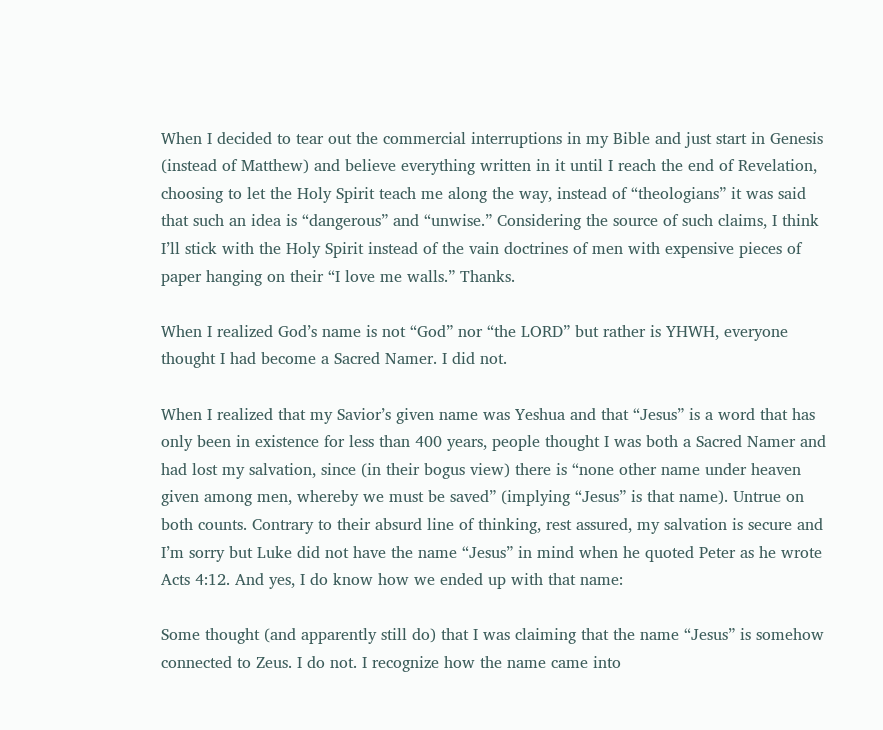When I decided to tear out the commercial interruptions in my Bible and just start in Genesis (instead of Matthew) and believe everything written in it until I reach the end of Revelation, choosing to let the Holy Spirit teach me along the way, instead of “theologians” it was said that such an idea is “dangerous” and “unwise.” Considering the source of such claims, I think I’ll stick with the Holy Spirit instead of the vain doctrines of men with expensive pieces of paper hanging on their “I love me walls.” Thanks.

When I realized God’s name is not “God” nor “the LORD” but rather is YHWH, everyone thought I had become a Sacred Namer. I did not.

When I realized that my Savior’s given name was Yeshua and that “Jesus” is a word that has only been in existence for less than 400 years, people thought I was both a Sacred Namer and had lost my salvation, since (in their bogus view) there is “none other name under heaven given among men, whereby we must be saved” (implying “Jesus” is that name). Untrue on both counts. Contrary to their absurd line of thinking, rest assured, my salvation is secure and I’m sorry but Luke did not have the name “Jesus” in mind when he quoted Peter as he wrote Acts 4:12. And yes, I do know how we ended up with that name:

Some thought (and apparently still do) that I was claiming that the name “Jesus” is somehow connected to Zeus. I do not. I recognize how the name came into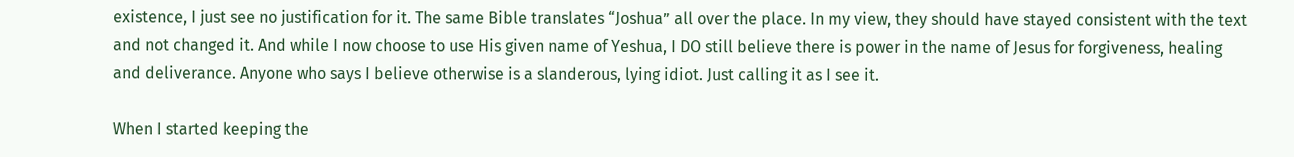existence, I just see no justification for it. The same Bible translates “Joshua” all over the place. In my view, they should have stayed consistent with the text and not changed it. And while I now choose to use His given name of Yeshua, I DO still believe there is power in the name of Jesus for forgiveness, healing and deliverance. Anyone who says I believe otherwise is a slanderous, lying idiot. Just calling it as I see it.

When I started keeping the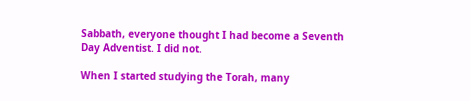Sabbath, everyone thought I had become a Seventh Day Adventist. I did not.

When I started studying the Torah, many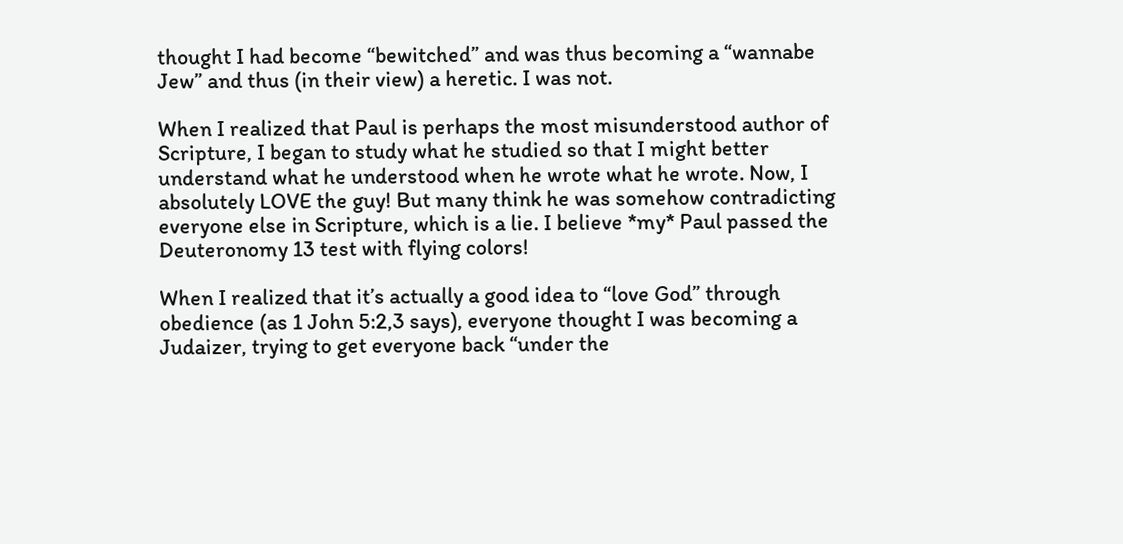thought I had become “bewitched” and was thus becoming a “wannabe Jew” and thus (in their view) a heretic. I was not.

When I realized that Paul is perhaps the most misunderstood author of Scripture, I began to study what he studied so that I might better understand what he understood when he wrote what he wrote. Now, I absolutely LOVE the guy! But many think he was somehow contradicting everyone else in Scripture, which is a lie. I believe *my* Paul passed the Deuteronomy 13 test with flying colors!

When I realized that it’s actually a good idea to “love God” through obedience (as 1 John 5:2,3 says), everyone thought I was becoming a Judaizer, trying to get everyone back “under the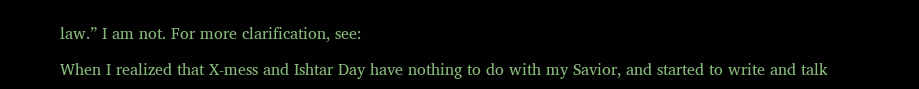law.” I am not. For more clarification, see:

When I realized that X-mess and Ishtar Day have nothing to do with my Savior, and started to write and talk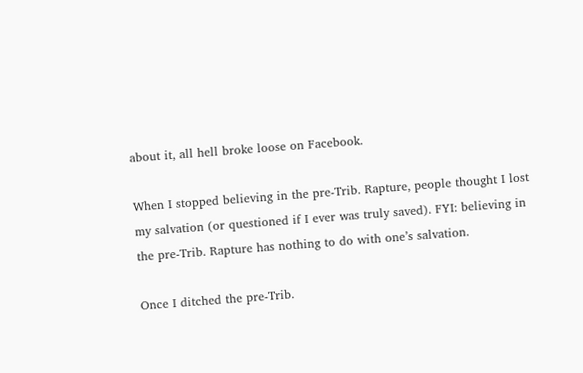about it, all hell broke loose on Facebook.

When I stopped believing in the pre-Trib. Rapture, people thought I lost my salvation (or questioned if I ever was truly saved). FYI: believing in the pre-Trib. Rapture has nothing to do with one’s salvation.

Once I ditched the pre-Trib.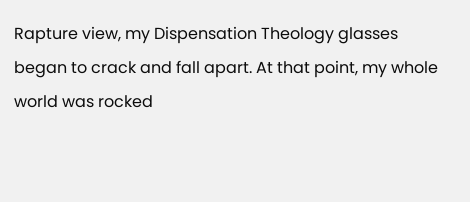Rapture view, my Dispensation Theology glasses began to crack and fall apart. At that point, my whole world was rocked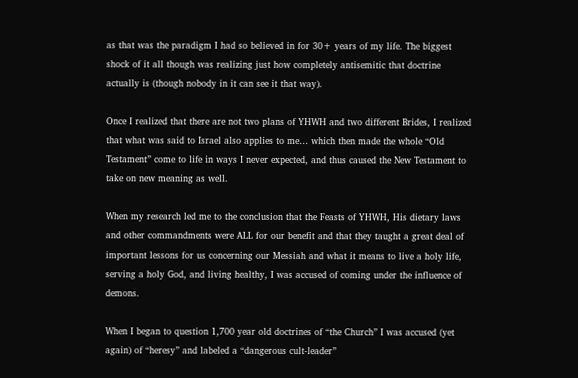as that was the paradigm I had so believed in for 30+ years of my life. The biggest shock of it all though was realizing just how completely antisemitic that doctrine actually is (though nobody in it can see it that way).

Once I realized that there are not two plans of YHWH and two different Brides, I realized that what was said to Israel also applies to me… which then made the whole “Old Testament” come to life in ways I never expected, and thus caused the New Testament to take on new meaning as well.

When my research led me to the conclusion that the Feasts of YHWH, His dietary laws and other commandments were ALL for our benefit and that they taught a great deal of important lessons for us concerning our Messiah and what it means to live a holy life, serving a holy God, and living healthy, I was accused of coming under the influence of demons.

When I began to question 1,700 year old doctrines of “the Church” I was accused (yet again) of “heresy” and labeled a “dangerous cult-leader”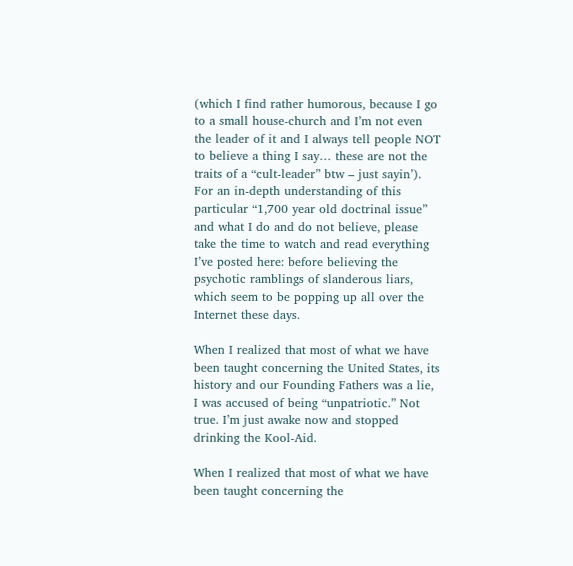(which I find rather humorous, because I go to a small house-church and I’m not even the leader of it and I always tell people NOT to believe a thing I say… these are not the traits of a “cult-leader” btw – just sayin’). For an in-depth understanding of this particular “1,700 year old doctrinal issue” and what I do and do not believe, please take the time to watch and read everything I’ve posted here: before believing the psychotic ramblings of slanderous liars, which seem to be popping up all over the Internet these days.

When I realized that most of what we have been taught concerning the United States, its history and our Founding Fathers was a lie, I was accused of being “unpatriotic.” Not true. I’m just awake now and stopped drinking the Kool-Aid.

When I realized that most of what we have been taught concerning the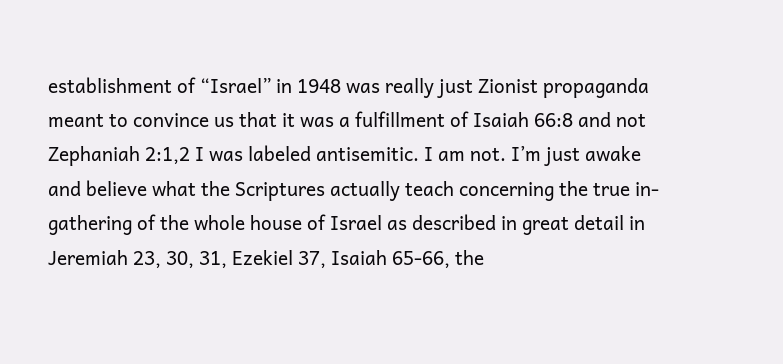establishment of “Israel” in 1948 was really just Zionist propaganda meant to convince us that it was a fulfillment of Isaiah 66:8 and not Zephaniah 2:1,2 I was labeled antisemitic. I am not. I’m just awake and believe what the Scriptures actually teach concerning the true in-gathering of the whole house of Israel as described in great detail in Jeremiah 23, 30, 31, Ezekiel 37, Isaiah 65-66, the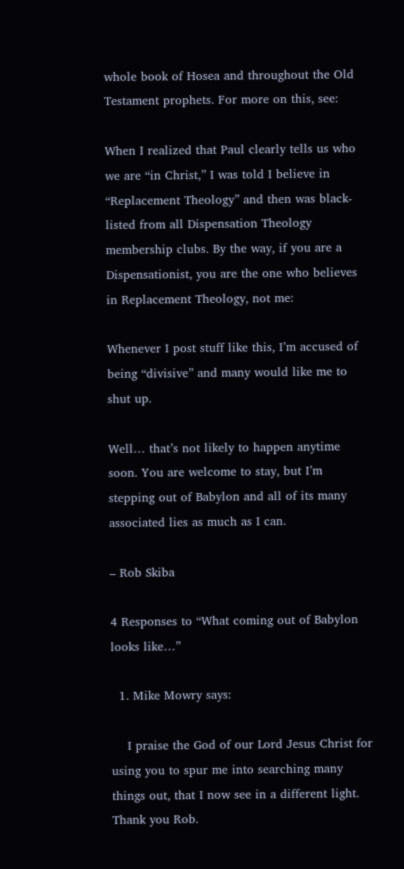whole book of Hosea and throughout the Old Testament prophets. For more on this, see:

When I realized that Paul clearly tells us who we are “in Christ,” I was told I believe in “Replacement Theology” and then was black-listed from all Dispensation Theology membership clubs. By the way, if you are a Dispensationist, you are the one who believes in Replacement Theology, not me:

Whenever I post stuff like this, I’m accused of being “divisive” and many would like me to shut up.

Well… that’s not likely to happen anytime soon. You are welcome to stay, but I’m stepping out of Babylon and all of its many associated lies as much as I can.

– Rob Skiba

4 Responses to “What coming out of Babylon looks like…”

  1. Mike Mowry says:

    I praise the God of our Lord Jesus Christ for using you to spur me into searching many things out, that I now see in a different light. Thank you Rob.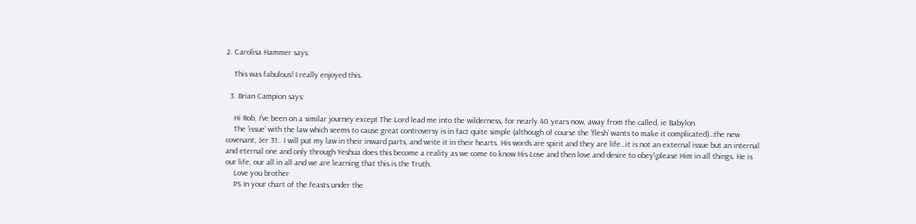2. Carolisa Hammer says:

    This was fabulous! I really enjoyed this.

  3. Brian Campion says:

    Hi Rob, I’ve been on a similar journey except The Lord lead me into the wilderness, for nearly 40 years now, away from the called, ie Babylon.
    The ‘issue’ with the law which seems to cause great controversy is in fact quite simple (although of course the ‘flesh’ wants to make it complicated)…the new covenant, Jer 31.. I will put my law in their inward parts, and write it in their hearts. His words are spirit and they are life…it is not an external issue but an internal and eternal one and only through Yeshua does this become a reality as we come to know His Love and then love and desire to obey\please Him in all things. He is our life, our all in all and we are learning that this is the Truth.
    Love you brother
    PS In your chart of the feasts under the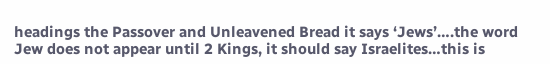headings the Passover and Unleavened Bread it says ‘Jews’….the word Jew does not appear until 2 Kings, it should say Israelites…this is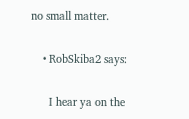no small matter.

    • RobSkiba2 says:

      I hear ya on the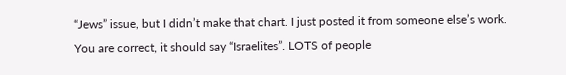“Jews” issue, but I didn’t make that chart. I just posted it from someone else’s work. You are correct, it should say “Israelites”. LOTS of people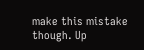make this mistake though. Up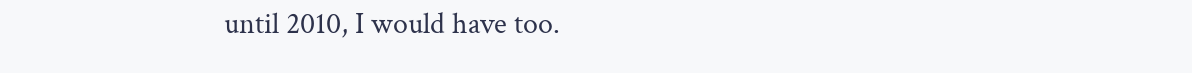until 2010, I would have too.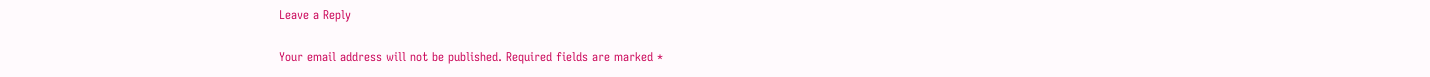Leave a Reply

Your email address will not be published. Required fields are marked *